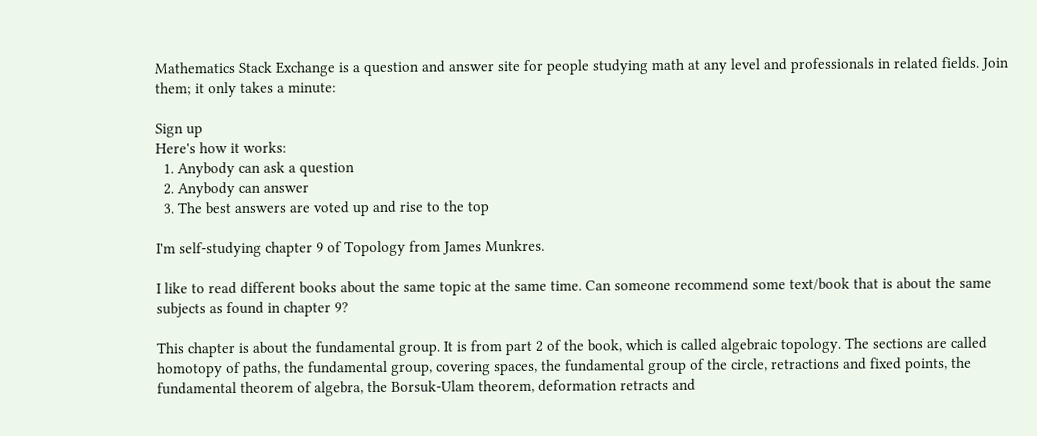Mathematics Stack Exchange is a question and answer site for people studying math at any level and professionals in related fields. Join them; it only takes a minute:

Sign up
Here's how it works:
  1. Anybody can ask a question
  2. Anybody can answer
  3. The best answers are voted up and rise to the top

I'm self-studying chapter 9 of Topology from James Munkres.

I like to read different books about the same topic at the same time. Can someone recommend some text/book that is about the same subjects as found in chapter 9?

This chapter is about the fundamental group. It is from part 2 of the book, which is called algebraic topology. The sections are called homotopy of paths, the fundamental group, covering spaces, the fundamental group of the circle, retractions and fixed points, the fundamental theorem of algebra, the Borsuk-Ulam theorem, deformation retracts and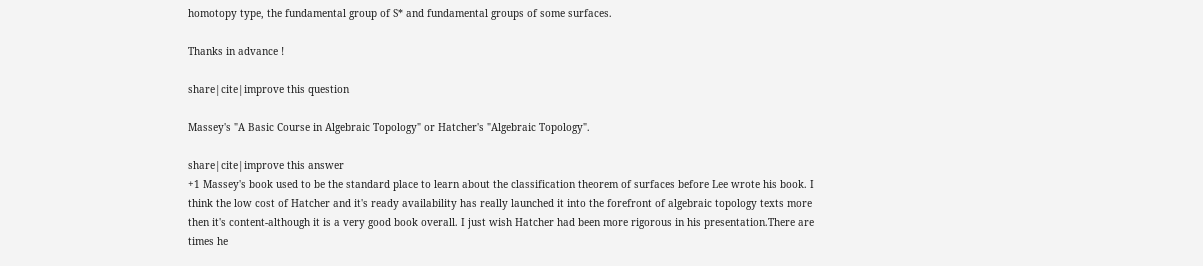homotopy type, the fundamental group of S* and fundamental groups of some surfaces.

Thanks in advance !

share|cite|improve this question

Massey's "A Basic Course in Algebraic Topology" or Hatcher's "Algebraic Topology".

share|cite|improve this answer
+1 Massey's book used to be the standard place to learn about the classification theorem of surfaces before Lee wrote his book. I think the low cost of Hatcher and it's ready availability has really launched it into the forefront of algebraic topology texts more then it's content-although it is a very good book overall. I just wish Hatcher had been more rigorous in his presentation.There are times he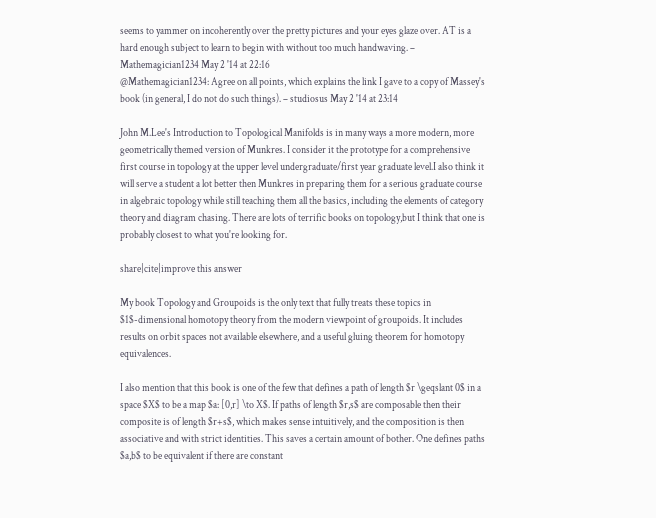seems to yammer on incoherently over the pretty pictures and your eyes glaze over. AT is a hard enough subject to learn to begin with without too much handwaving. – Mathemagician1234 May 2 '14 at 22:16
@Mathemagician1234: Agree on all points, which explains the link I gave to a copy of Massey's book (in general, I do not do such things). – studiosus May 2 '14 at 23:14

John M.Lee's Introduction to Topological Manifolds is in many ways a more modern, more geometrically themed version of Munkres. I consider it the prototype for a comprehensive first course in topology at the upper level undergraduate/first year graduate level.I also think it will serve a student a lot better then Munkres in preparing them for a serious graduate course in algebraic topology while still teaching them all the basics, including the elements of category theory and diagram chasing. There are lots of terrific books on topology,but I think that one is probably closest to what you're looking for.

share|cite|improve this answer

My book Topology and Groupoids is the only text that fully treats these topics in $1$-dimensional homotopy theory from the modern viewpoint of groupoids. It includes results on orbit spaces not available elsewhere, and a useful gluing theorem for homotopy equivalences.

I also mention that this book is one of the few that defines a path of length $r \geqslant 0$ in a space $X$ to be a map $a: [0,r] \to X$. If paths of length $r,s$ are composable then their composite is of length $r+s$, which makes sense intuitively, and the composition is then associative and with strict identities. This saves a certain amount of bother. One defines paths $a,b$ to be equivalent if there are constant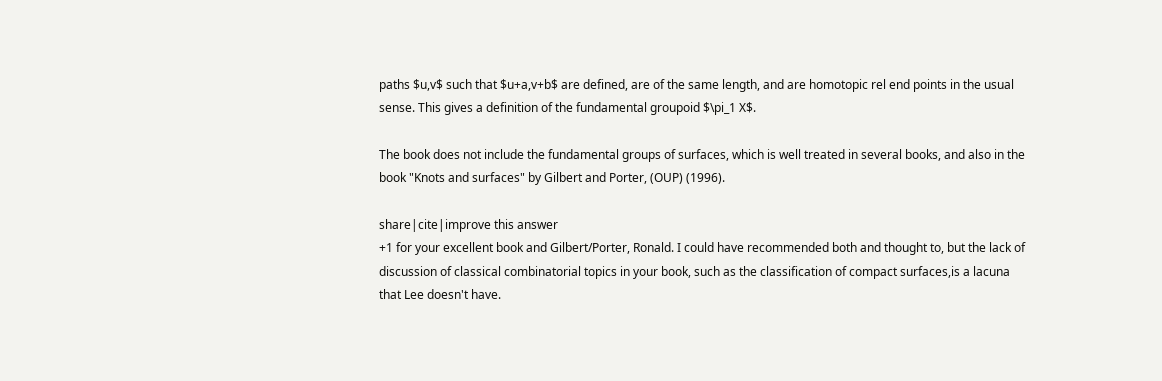paths $u,v$ such that $u+a,v+b$ are defined, are of the same length, and are homotopic rel end points in the usual sense. This gives a definition of the fundamental groupoid $\pi_1 X$.

The book does not include the fundamental groups of surfaces, which is well treated in several books, and also in the book "Knots and surfaces" by Gilbert and Porter, (OUP) (1996).

share|cite|improve this answer
+1 for your excellent book and Gilbert/Porter, Ronald. I could have recommended both and thought to, but the lack of discussion of classical combinatorial topics in your book, such as the classification of compact surfaces,is a lacuna that Lee doesn't have.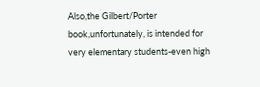Also,the Gilbert/Porter book,unfortunately, is intended for very elementary students-even high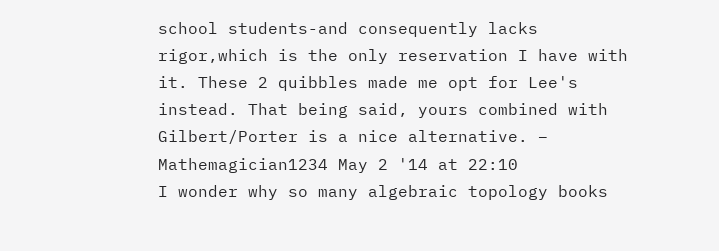school students-and consequently lacks rigor,which is the only reservation I have with it. These 2 quibbles made me opt for Lee's instead. That being said, yours combined with Gilbert/Porter is a nice alternative. – Mathemagician1234 May 2 '14 at 22:10
I wonder why so many algebraic topology books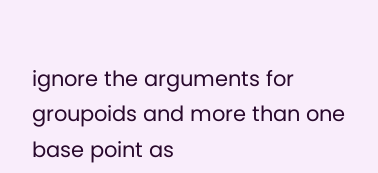ignore the arguments for groupoids and more than one base point as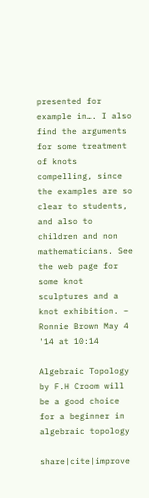presented for example in…. I also find the arguments for some treatment of knots compelling, since the examples are so clear to students, and also to children and non mathematicians. See the web page for some knot sculptures and a knot exhibition. – Ronnie Brown May 4 '14 at 10:14

Algebraic Topology by F.H Croom will be a good choice for a beginner in algebraic topology

share|cite|improve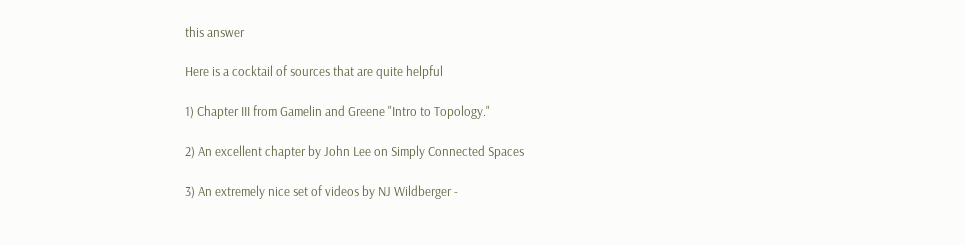this answer

Here is a cocktail of sources that are quite helpful

1) Chapter III from Gamelin and Greene "Intro to Topology."

2) An excellent chapter by John Lee on Simply Connected Spaces

3) An extremely nice set of videos by NJ Wildberger -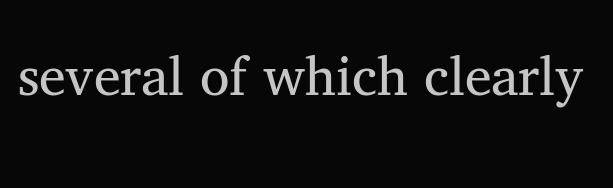several of which clearly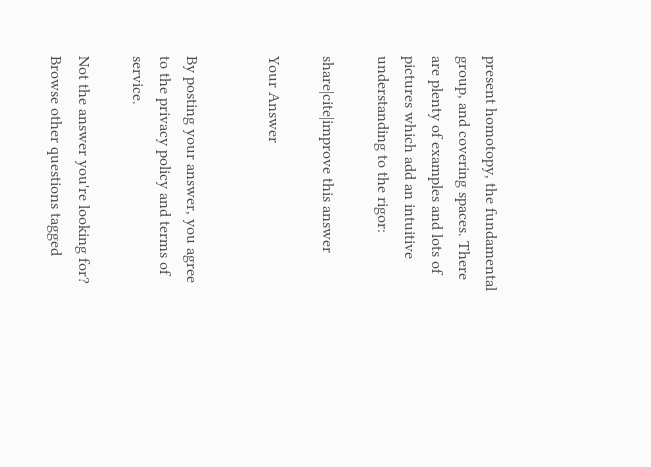present homotopy, the fundamental group, and covering spaces. There are plenty of examples and lots of pictures which add an intuitive understanding to the rigor:

share|cite|improve this answer

Your Answer


By posting your answer, you agree to the privacy policy and terms of service.

Not the answer you're looking for? Browse other questions tagged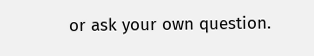or ask your own question.